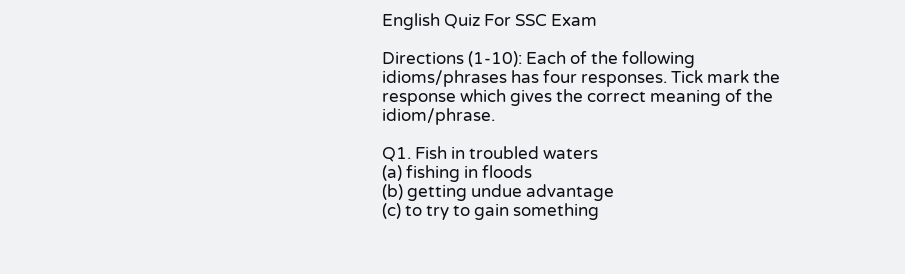English Quiz For SSC Exam

Directions (1-10): Each of the following idioms/phrases has four responses. Tick mark the response which gives the correct meaning of the idiom/phrase.

Q1. Fish in troubled waters
(a) fishing in floods
(b) getting undue advantage
(c) to try to gain something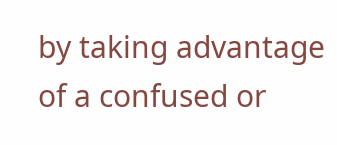by taking advantage of a confused or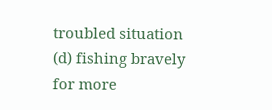troubled situation
(d) fishing bravely
for more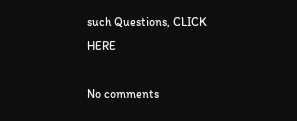such Questions, CLICK HERE

No comments